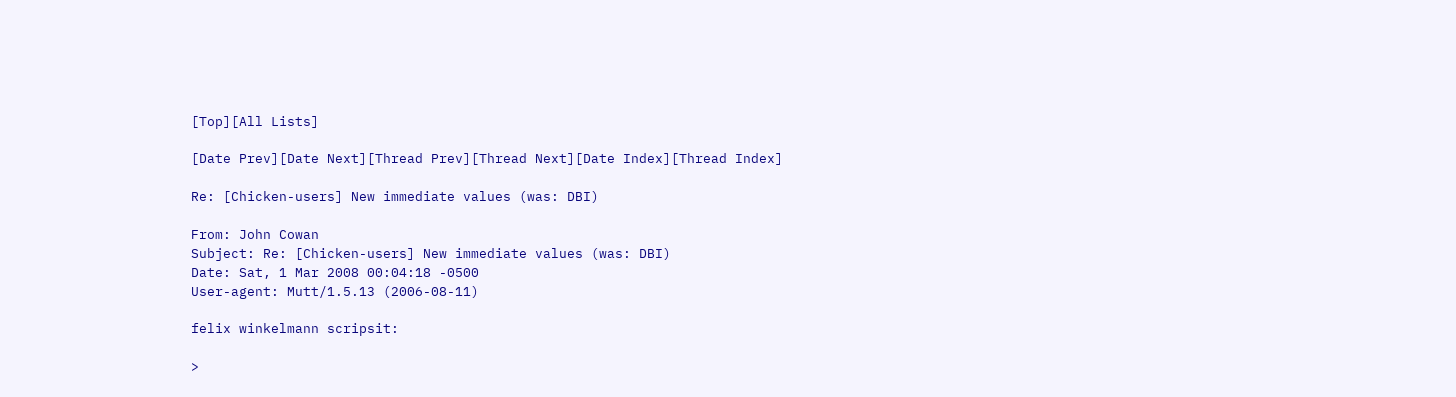[Top][All Lists]

[Date Prev][Date Next][Thread Prev][Thread Next][Date Index][Thread Index]

Re: [Chicken-users] New immediate values (was: DBI)

From: John Cowan
Subject: Re: [Chicken-users] New immediate values (was: DBI)
Date: Sat, 1 Mar 2008 00:04:18 -0500
User-agent: Mutt/1.5.13 (2006-08-11)

felix winkelmann scripsit:

>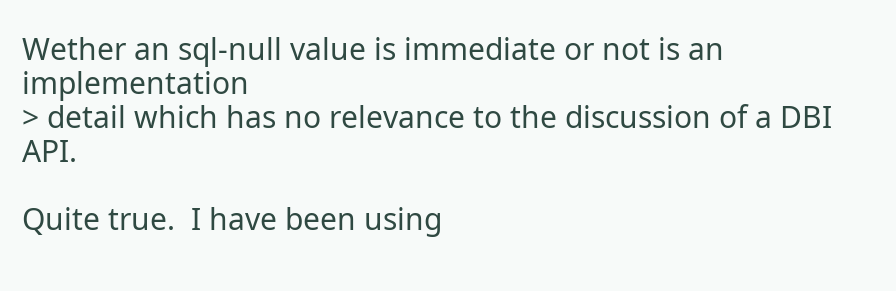Wether an sql-null value is immediate or not is an implementation
> detail which has no relevance to the discussion of a DBI API.

Quite true.  I have been using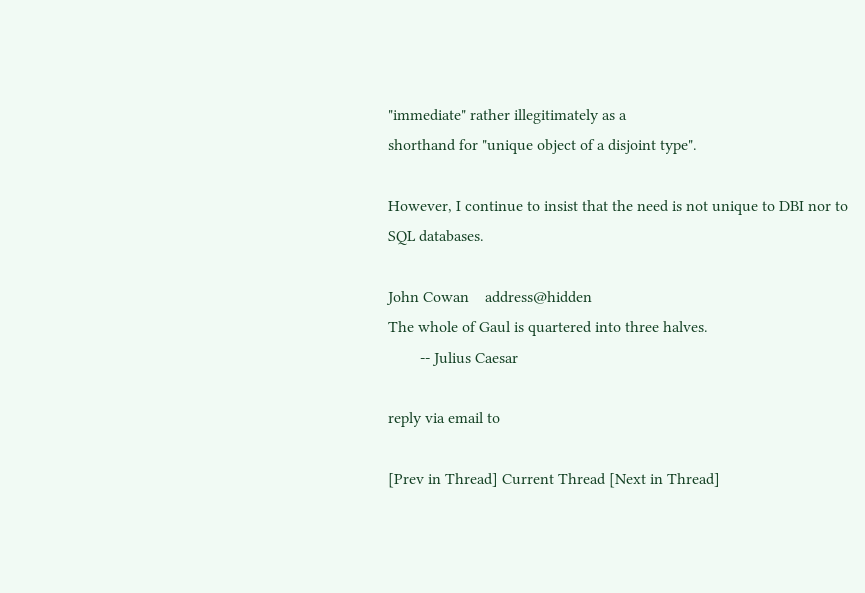"immediate" rather illegitimately as a
shorthand for "unique object of a disjoint type".

However, I continue to insist that the need is not unique to DBI nor to
SQL databases.

John Cowan    address@hidden
The whole of Gaul is quartered into three halves.
        -- Julius Caesar

reply via email to

[Prev in Thread] Current Thread [Next in Thread]